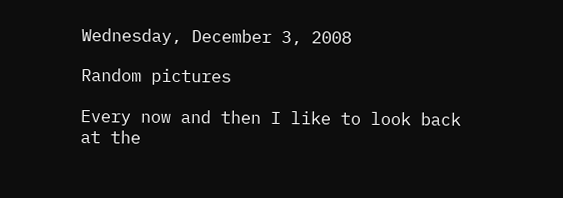Wednesday, December 3, 2008

Random pictures

Every now and then I like to look back at the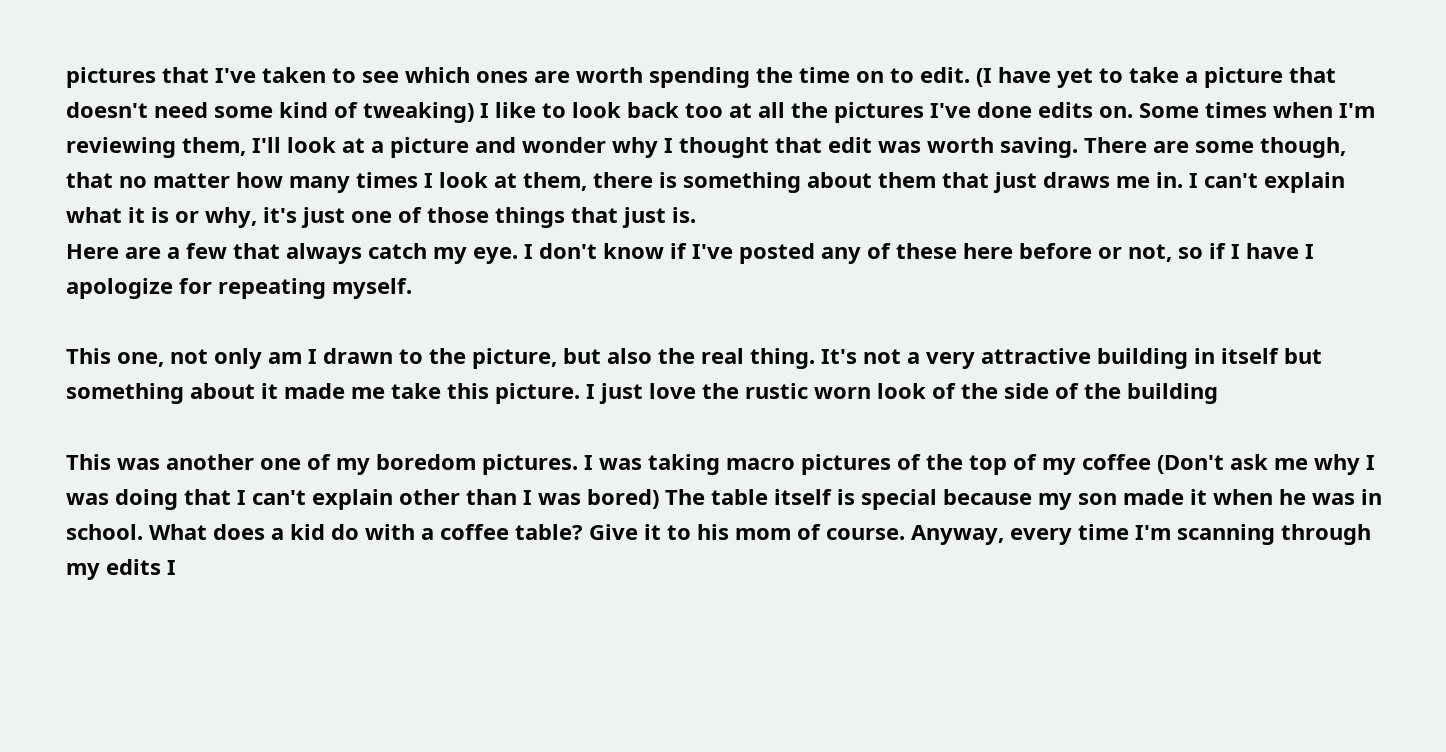pictures that I've taken to see which ones are worth spending the time on to edit. (I have yet to take a picture that doesn't need some kind of tweaking) I like to look back too at all the pictures I've done edits on. Some times when I'm reviewing them, I'll look at a picture and wonder why I thought that edit was worth saving. There are some though, that no matter how many times I look at them, there is something about them that just draws me in. I can't explain what it is or why, it's just one of those things that just is.
Here are a few that always catch my eye. I don't know if I've posted any of these here before or not, so if I have I apologize for repeating myself.

This one, not only am I drawn to the picture, but also the real thing. It's not a very attractive building in itself but something about it made me take this picture. I just love the rustic worn look of the side of the building

This was another one of my boredom pictures. I was taking macro pictures of the top of my coffee (Don't ask me why I was doing that I can't explain other than I was bored) The table itself is special because my son made it when he was in school. What does a kid do with a coffee table? Give it to his mom of course. Anyway, every time I'm scanning through my edits I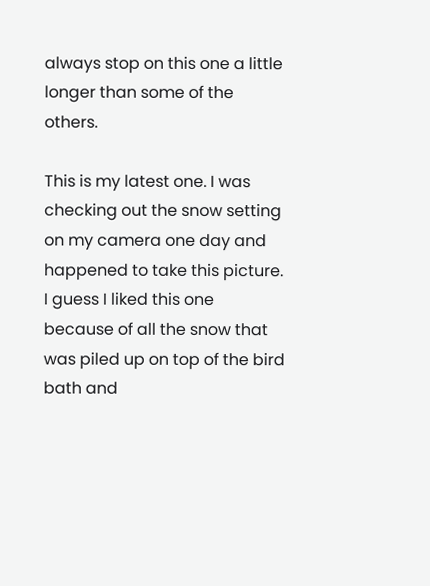always stop on this one a little longer than some of the others.

This is my latest one. I was checking out the snow setting on my camera one day and happened to take this picture. I guess I liked this one because of all the snow that was piled up on top of the bird bath and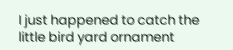I just happened to catch the little bird yard ornament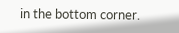in the bottom corner.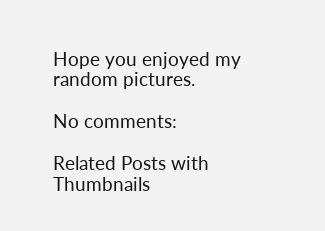Hope you enjoyed my random pictures.

No comments:

Related Posts with Thumbnails